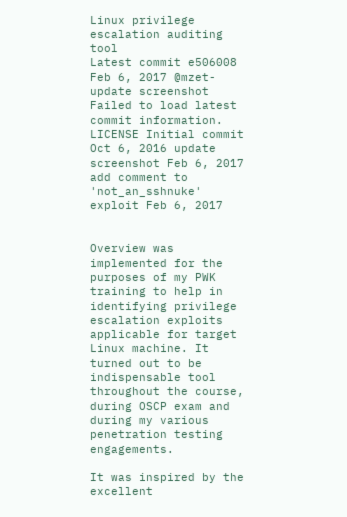Linux privilege escalation auditing tool
Latest commit e506008 Feb 6, 2017 @mzet- update screenshot
Failed to load latest commit information.
LICENSE Initial commit Oct 6, 2016 update screenshot Feb 6, 2017 add comment to 'not_an_sshnuke' exploit Feb 6, 2017


Overview was implemented for the purposes of my PWK training to help in identifying privilege escalation exploits applicable for target Linux machine. It turned out to be indispensable tool throughout the course, during OSCP exam and during my various penetration testing engagements.

It was inspired by the excellent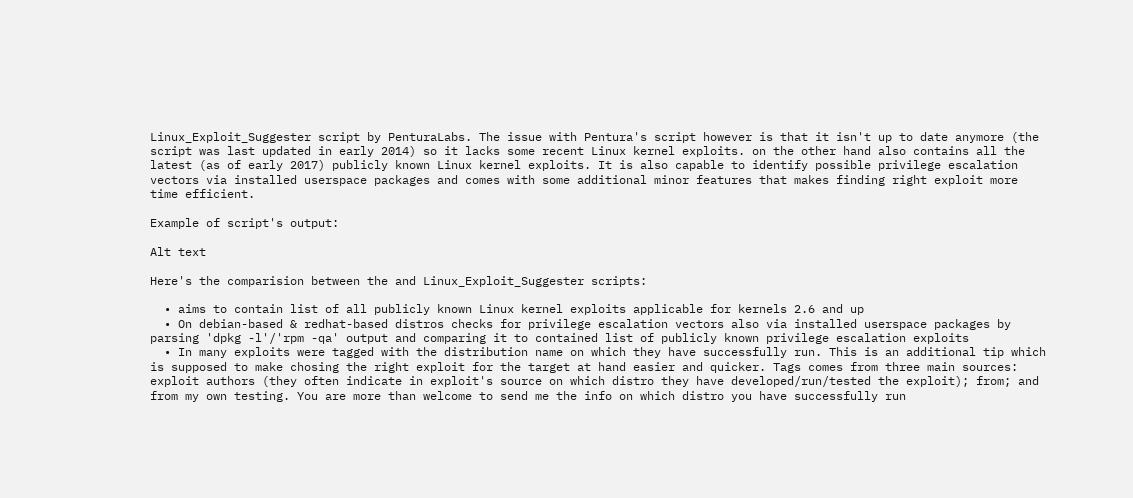Linux_Exploit_Suggester script by PenturaLabs. The issue with Pentura's script however is that it isn't up to date anymore (the script was last updated in early 2014) so it lacks some recent Linux kernel exploits. on the other hand also contains all the latest (as of early 2017) publicly known Linux kernel exploits. It is also capable to identify possible privilege escalation vectors via installed userspace packages and comes with some additional minor features that makes finding right exploit more time efficient.

Example of script's output:

Alt text

Here's the comparision between the and Linux_Exploit_Suggester scripts:

  • aims to contain list of all publicly known Linux kernel exploits applicable for kernels 2.6 and up
  • On debian-based & redhat-based distros checks for privilege escalation vectors also via installed userspace packages by parsing 'dpkg -l'/'rpm -qa' output and comparing it to contained list of publicly known privilege escalation exploits
  • In many exploits were tagged with the distribution name on which they have successfully run. This is an additional tip which is supposed to make chosing the right exploit for the target at hand easier and quicker. Tags comes from three main sources: exploit authors (they often indicate in exploit's source on which distro they have developed/run/tested the exploit); from; and from my own testing. You are more than welcome to send me the info on which distro you have successfully run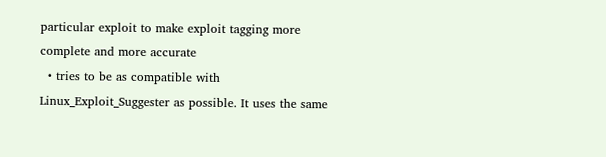particular exploit to make exploit tagging more complete and more accurate
  • tries to be as compatible with Linux_Exploit_Suggester as possible. It uses the same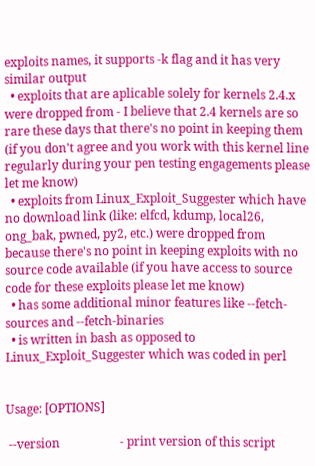exploits names, it supports -k flag and it has very similar output
  • exploits that are aplicable solely for kernels 2.4.x were dropped from - I believe that 2.4 kernels are so rare these days that there's no point in keeping them (if you don't agree and you work with this kernel line regularly during your pen testing engagements please let me know)
  • exploits from Linux_Exploit_Suggester which have no download link (like: elfcd, kdump, local26, ong_bak, pwned, py2, etc.) were dropped from because there's no point in keeping exploits with no source code available (if you have access to source code for these exploits please let me know)
  • has some additional minor features like --fetch-sources and --fetch-binaries
  • is written in bash as opposed to Linux_Exploit_Suggester which was coded in perl


Usage: [OPTIONS]

 --version                    - print version of this script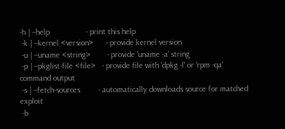-h | --help                  - print this help
 -k | --kernel <version>      - provide kernel version
 -u | --uname <string>        - provide 'uname -a' string
 -p | --pkglist-file <file>   - provide file with 'dpkg -l' or 'rpm -qa' command output
 -s | --fetch-sources         - automatically downloads source for matched exploit
 -b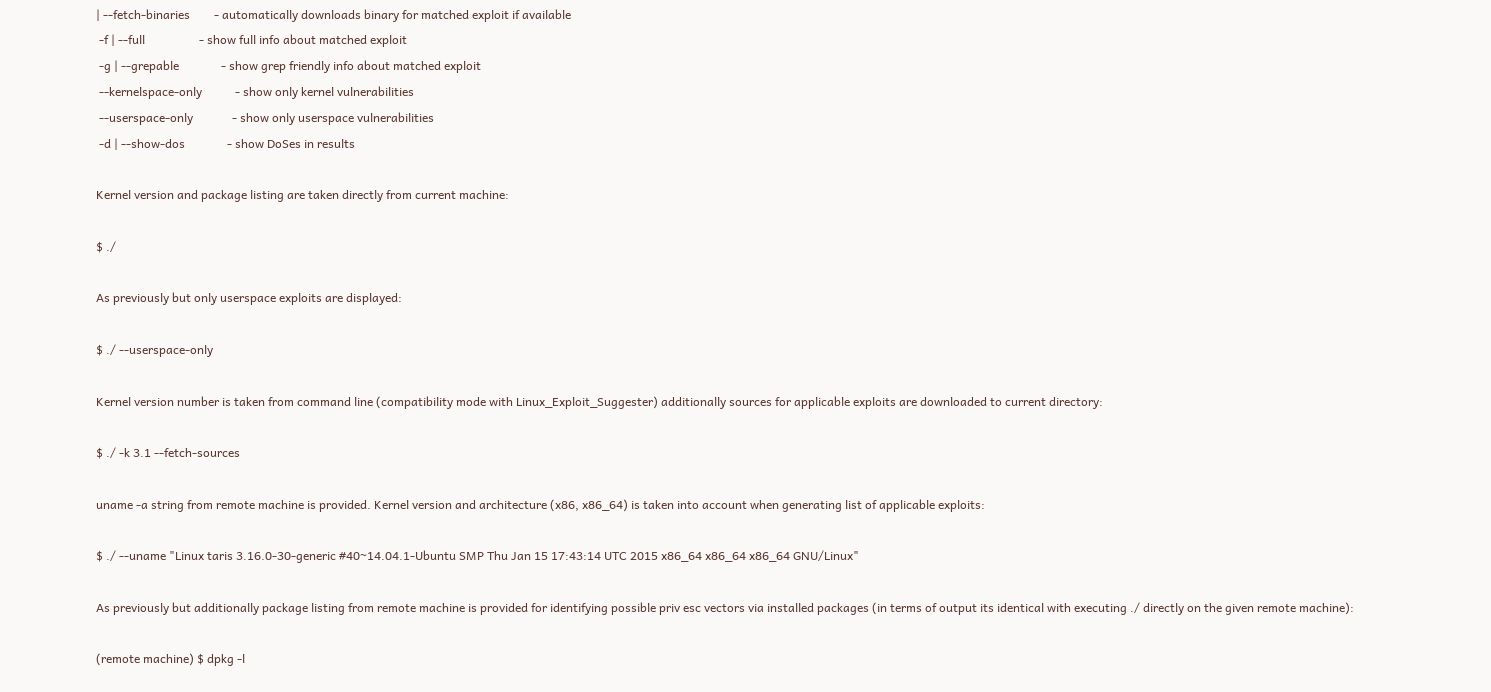| --fetch-binaries        - automatically downloads binary for matched exploit if available
 -f | --full                  - show full info about matched exploit
 -g | --grepable              - show grep friendly info about matched exploit
 --kernelspace-only           - show only kernel vulnerabilities
 --userspace-only             - show only userspace vulnerabilities
 -d | --show-dos              - show DoSes in results

Kernel version and package listing are taken directly from current machine:

$ ./

As previously but only userspace exploits are displayed:

$ ./ --userspace-only

Kernel version number is taken from command line (compatibility mode with Linux_Exploit_Suggester) additionally sources for applicable exploits are downloaded to current directory:

$ ./ -k 3.1 --fetch-sources

uname -a string from remote machine is provided. Kernel version and architecture (x86, x86_64) is taken into account when generating list of applicable exploits:

$ ./ --uname "Linux taris 3.16.0-30-generic #40~14.04.1-Ubuntu SMP Thu Jan 15 17:43:14 UTC 2015 x86_64 x86_64 x86_64 GNU/Linux"

As previously but additionally package listing from remote machine is provided for identifying possible priv esc vectors via installed packages (in terms of output its identical with executing ./ directly on the given remote machine):

(remote machine) $ dpkg -l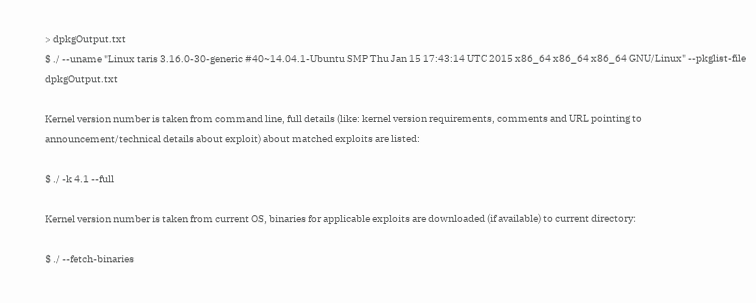> dpkgOutput.txt
$ ./ --uname "Linux taris 3.16.0-30-generic #40~14.04.1-Ubuntu SMP Thu Jan 15 17:43:14 UTC 2015 x86_64 x86_64 x86_64 GNU/Linux" --pkglist-file dpkgOutput.txt

Kernel version number is taken from command line, full details (like: kernel version requirements, comments and URL pointing to announcement/technical details about exploit) about matched exploits are listed:

$ ./ -k 4.1 --full

Kernel version number is taken from current OS, binaries for applicable exploits are downloaded (if available) to current directory:

$ ./ --fetch-binaries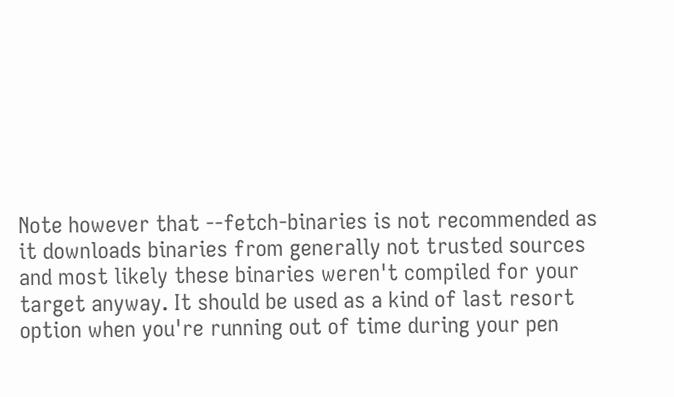Note however that --fetch-binaries is not recommended as it downloads binaries from generally not trusted sources and most likely these binaries weren't compiled for your target anyway. It should be used as a kind of last resort option when you're running out of time during your pen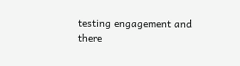testing engagement and there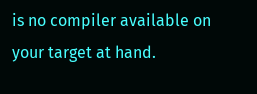is no compiler available on your target at hand.